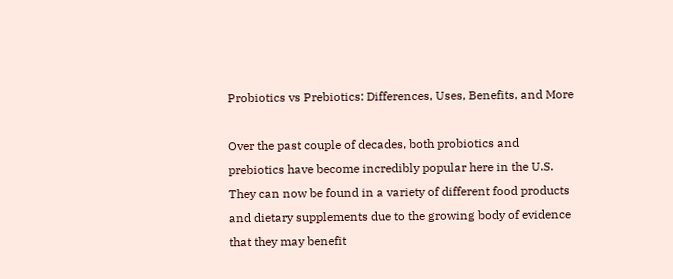Probiotics vs Prebiotics: Differences, Uses, Benefits, and More

Over the past couple of decades, both probiotics and prebiotics have become incredibly popular here in the U.S. They can now be found in a variety of different food products and dietary supplements due to the growing body of evidence that they may benefit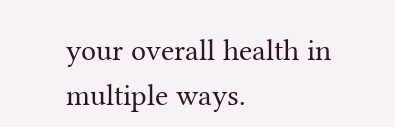your overall health in multiple ways.